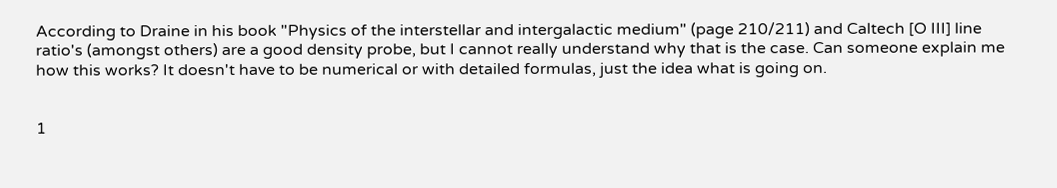According to Draine in his book "Physics of the interstellar and intergalactic medium" (page 210/211) and Caltech [O III] line ratio's (amongst others) are a good density probe, but I cannot really understand why that is the case. Can someone explain me how this works? It doesn't have to be numerical or with detailed formulas, just the idea what is going on.


1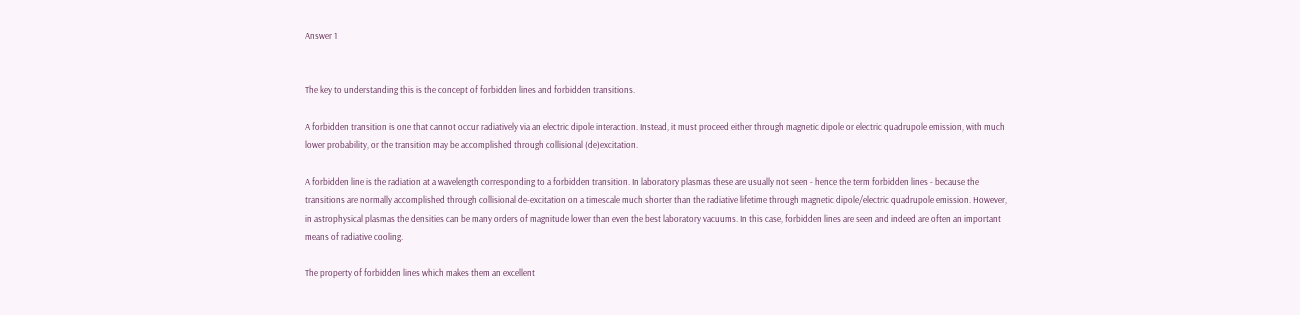Answer 1


The key to understanding this is the concept of forbidden lines and forbidden transitions.

A forbidden transition is one that cannot occur radiatively via an electric dipole interaction. Instead, it must proceed either through magnetic dipole or electric quadrupole emission, with much lower probability, or the transition may be accomplished through collisional (de)excitation.

A forbidden line is the radiation at a wavelength corresponding to a forbidden transition. In laboratory plasmas these are usually not seen - hence the term forbidden lines - because the transitions are normally accomplished through collisional de-excitation on a timescale much shorter than the radiative lifetime through magnetic dipole/electric quadrupole emission. However, in astrophysical plasmas the densities can be many orders of magnitude lower than even the best laboratory vacuums. In this case, forbidden lines are seen and indeed are often an important means of radiative cooling.

The property of forbidden lines which makes them an excellent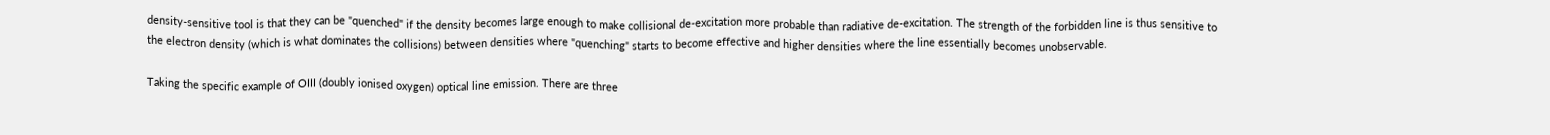density-sensitive tool is that they can be "quenched" if the density becomes large enough to make collisional de-excitation more probable than radiative de-excitation. The strength of the forbidden line is thus sensitive to the electron density (which is what dominates the collisions) between densities where "quenching" starts to become effective and higher densities where the line essentially becomes unobservable.

Taking the specific example of OIII (doubly ionised oxygen) optical line emission. There are three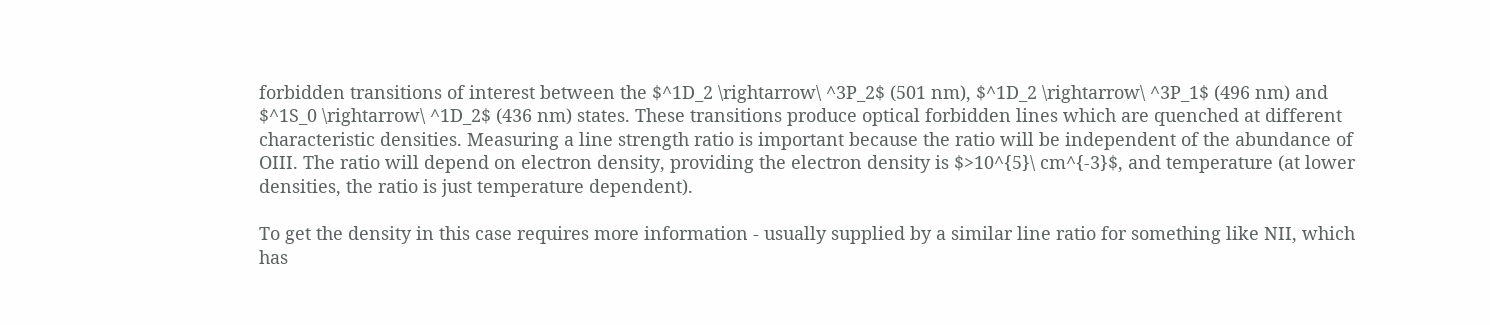forbidden transitions of interest between the $^1D_2 \rightarrow\ ^3P_2$ (501 nm), $^1D_2 \rightarrow\ ^3P_1$ (496 nm) and $^1S_0 \rightarrow\ ^1D_2$ (436 nm) states. These transitions produce optical forbidden lines which are quenched at different characteristic densities. Measuring a line strength ratio is important because the ratio will be independent of the abundance of OIII. The ratio will depend on electron density, providing the electron density is $>10^{5}\ cm^{-3}$, and temperature (at lower densities, the ratio is just temperature dependent).

To get the density in this case requires more information - usually supplied by a similar line ratio for something like NII, which has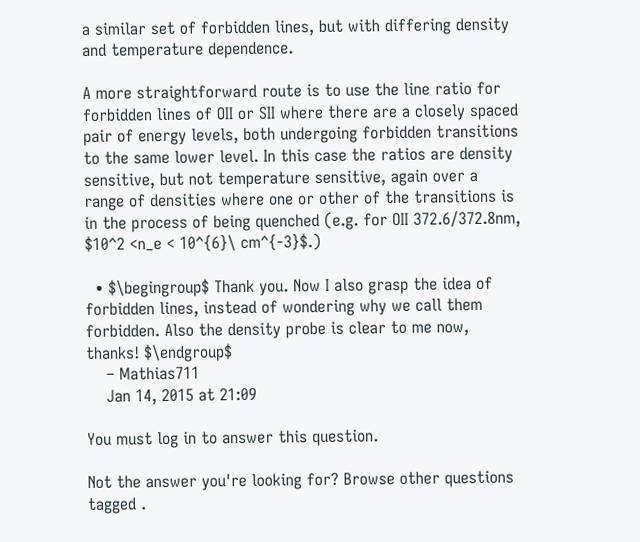a similar set of forbidden lines, but with differing density and temperature dependence.

A more straightforward route is to use the line ratio for forbidden lines of OII or SII where there are a closely spaced pair of energy levels, both undergoing forbidden transitions to the same lower level. In this case the ratios are density sensitive, but not temperature sensitive, again over a range of densities where one or other of the transitions is in the process of being quenched (e.g. for OII 372.6/372.8nm, $10^2 <n_e < 10^{6}\ cm^{-3}$.)

  • $\begingroup$ Thank you. Now I also grasp the idea of forbidden lines, instead of wondering why we call them forbidden. Also the density probe is clear to me now, thanks! $\endgroup$
    – Mathias711
    Jan 14, 2015 at 21:09

You must log in to answer this question.

Not the answer you're looking for? Browse other questions tagged .